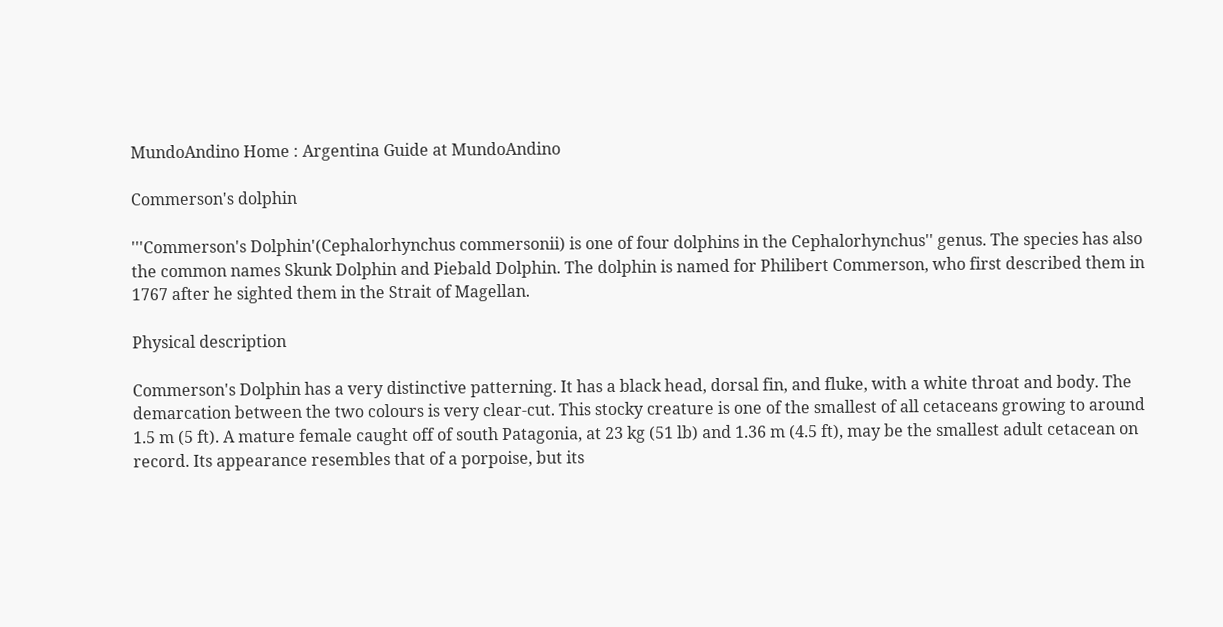MundoAndino Home : Argentina Guide at MundoAndino

Commerson's dolphin

'''Commerson's Dolphin'(Cephalorhynchus commersonii) is one of four dolphins in the Cephalorhynchus'' genus. The species has also the common names Skunk Dolphin and Piebald Dolphin. The dolphin is named for Philibert Commerson, who first described them in 1767 after he sighted them in the Strait of Magellan.

Physical description

Commerson's Dolphin has a very distinctive patterning. It has a black head, dorsal fin, and fluke, with a white throat and body. The demarcation between the two colours is very clear-cut. This stocky creature is one of the smallest of all cetaceans growing to around 1.5 m (5 ft). A mature female caught off of south Patagonia, at 23 kg (51 lb) and 1.36 m (4.5 ft), may be the smallest adult cetacean on record. Its appearance resembles that of a porpoise, but its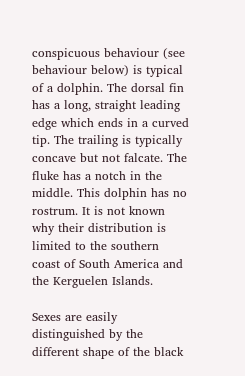conspicuous behaviour (see behaviour below) is typical of a dolphin. The dorsal fin has a long, straight leading edge which ends in a curved tip. The trailing is typically concave but not falcate. The fluke has a notch in the middle. This dolphin has no rostrum. It is not known why their distribution is limited to the southern coast of South America and the Kerguelen Islands.

Sexes are easily distinguished by the different shape of the black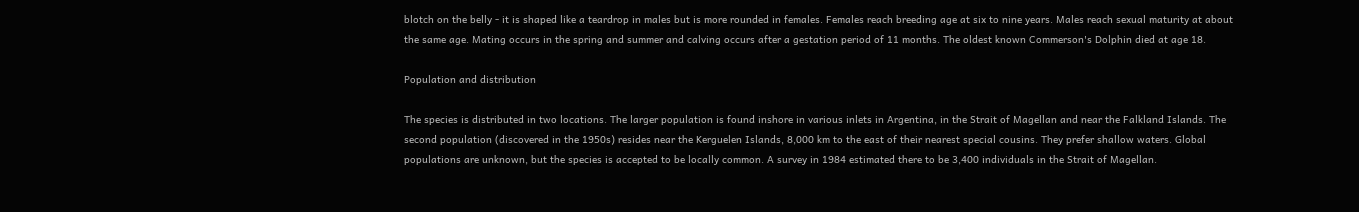blotch on the belly - it is shaped like a teardrop in males but is more rounded in females. Females reach breeding age at six to nine years. Males reach sexual maturity at about the same age. Mating occurs in the spring and summer and calving occurs after a gestation period of 11 months. The oldest known Commerson's Dolphin died at age 18.

Population and distribution

The species is distributed in two locations. The larger population is found inshore in various inlets in Argentina, in the Strait of Magellan and near the Falkland Islands. The second population (discovered in the 1950s) resides near the Kerguelen Islands, 8,000 km to the east of their nearest special cousins. They prefer shallow waters. Global populations are unknown, but the species is accepted to be locally common. A survey in 1984 estimated there to be 3,400 individuals in the Strait of Magellan.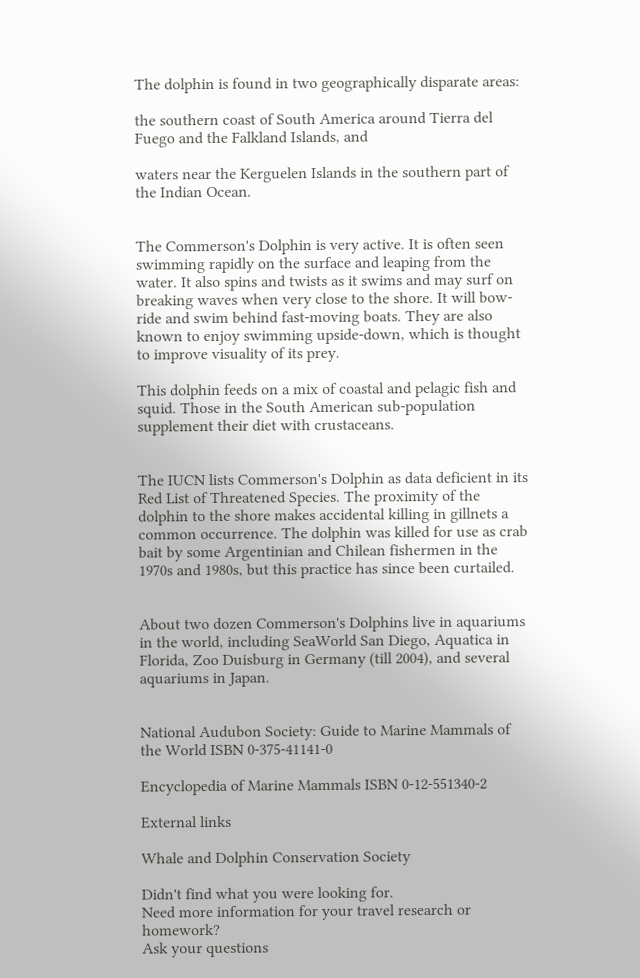The dolphin is found in two geographically disparate areas:

the southern coast of South America around Tierra del Fuego and the Falkland Islands, and

waters near the Kerguelen Islands in the southern part of the Indian Ocean.


The Commerson's Dolphin is very active. It is often seen swimming rapidly on the surface and leaping from the water. It also spins and twists as it swims and may surf on breaking waves when very close to the shore. It will bow-ride and swim behind fast-moving boats. They are also known to enjoy swimming upside-down, which is thought to improve visuality of its prey.

This dolphin feeds on a mix of coastal and pelagic fish and squid. Those in the South American sub-population supplement their diet with crustaceans.


The IUCN lists Commerson's Dolphin as data deficient in its Red List of Threatened Species. The proximity of the dolphin to the shore makes accidental killing in gillnets a common occurrence. The dolphin was killed for use as crab bait by some Argentinian and Chilean fishermen in the 1970s and 1980s, but this practice has since been curtailed.


About two dozen Commerson's Dolphins live in aquariums in the world, including SeaWorld San Diego, Aquatica in Florida, Zoo Duisburg in Germany (till 2004), and several aquariums in Japan.


National Audubon Society: Guide to Marine Mammals of the World ISBN 0-375-41141-0

Encyclopedia of Marine Mammals ISBN 0-12-551340-2

External links

Whale and Dolphin Conservation Society

Didn't find what you were looking for.
Need more information for your travel research or homework?
Ask your questions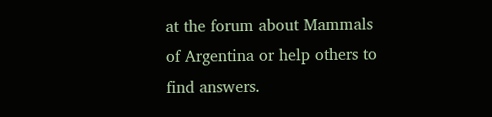at the forum about Mammals of Argentina or help others to find answers.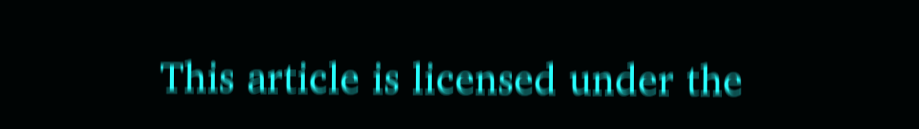This article is licensed under the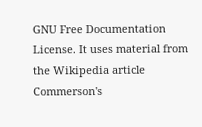GNU Free Documentation License. It uses material from the Wikipedia article Commerson's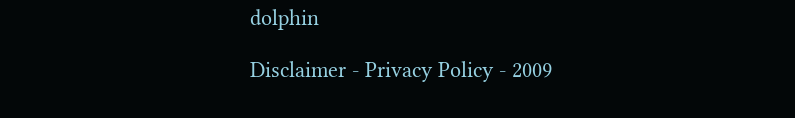dolphin

Disclaimer - Privacy Policy - 2009